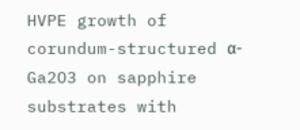HVPE growth of corundum-structured α-Ga2O3 on sapphire substrates with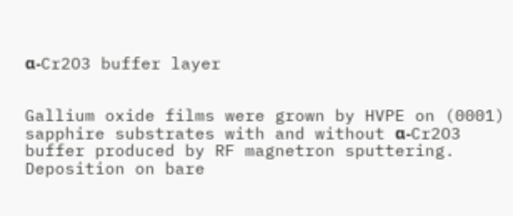α-Cr2O3 buffer layer


Gallium oxide films were grown by HVPE on (0001) sapphire substrates with and without α-Cr2O3 buffer produced by RF magnetron sputtering. Deposition on bare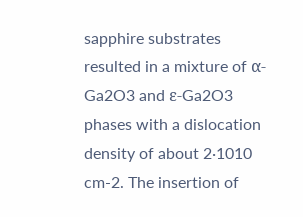sapphire substrates resulted in a mixture of α-Ga2O3 and ε-Ga2O3 phases with a dislocation density of about 2∙1010 cm-2. The insertion of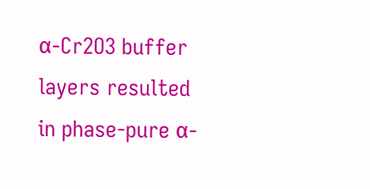α-Cr2O3 buffer layers resulted in phase-pure α-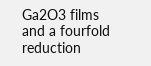Ga2O3 films and a fourfold reduction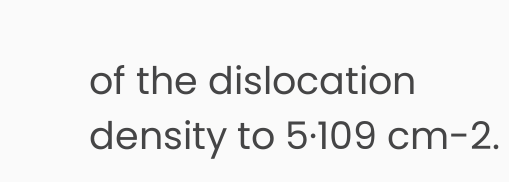of the dislocation density to 5∙109 cm-2.